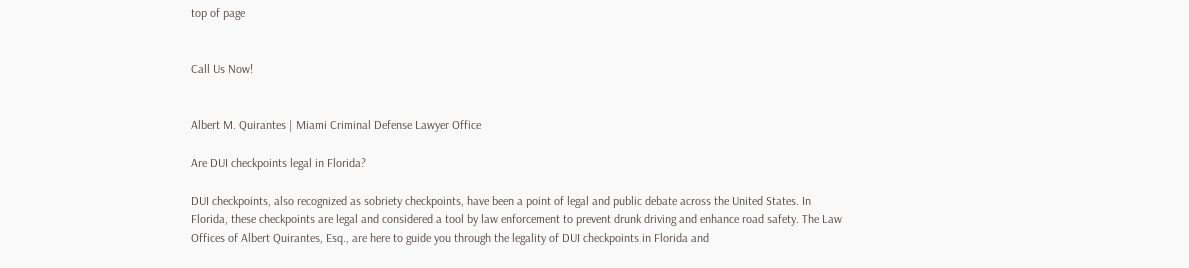top of page


Call Us Now!


Albert M. Quirantes | Miami Criminal Defense Lawyer Office

Are DUI checkpoints legal in Florida?

DUI checkpoints, also recognized as sobriety checkpoints, have been a point of legal and public debate across the United States. In Florida, these checkpoints are legal and considered a tool by law enforcement to prevent drunk driving and enhance road safety. The Law Offices of Albert Quirantes, Esq., are here to guide you through the legality of DUI checkpoints in Florida and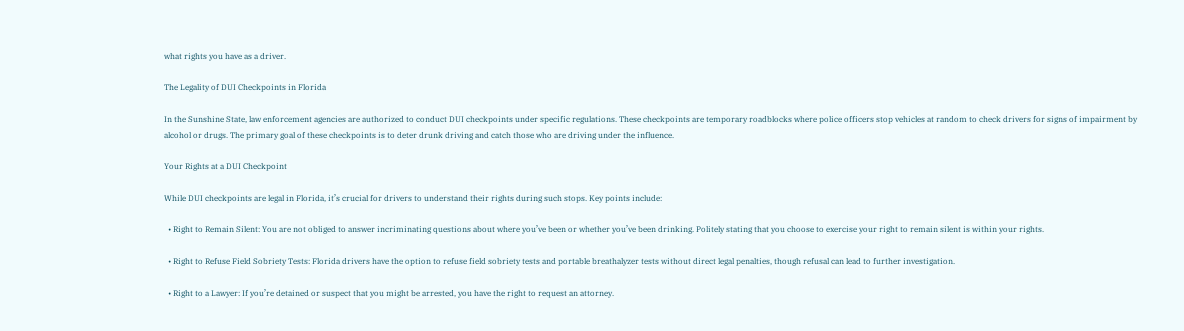what rights you have as a driver.

The Legality of DUI Checkpoints in Florida

In the Sunshine State, law enforcement agencies are authorized to conduct DUI checkpoints under specific regulations. These checkpoints are temporary roadblocks where police officers stop vehicles at random to check drivers for signs of impairment by alcohol or drugs. The primary goal of these checkpoints is to deter drunk driving and catch those who are driving under the influence.

Your Rights at a DUI Checkpoint

While DUI checkpoints are legal in Florida, it’s crucial for drivers to understand their rights during such stops. Key points include:

  • Right to Remain Silent: You are not obliged to answer incriminating questions about where you’ve been or whether you’ve been drinking. Politely stating that you choose to exercise your right to remain silent is within your rights.

  • Right to Refuse Field Sobriety Tests: Florida drivers have the option to refuse field sobriety tests and portable breathalyzer tests without direct legal penalties, though refusal can lead to further investigation.

  • Right to a Lawyer: If you’re detained or suspect that you might be arrested, you have the right to request an attorney.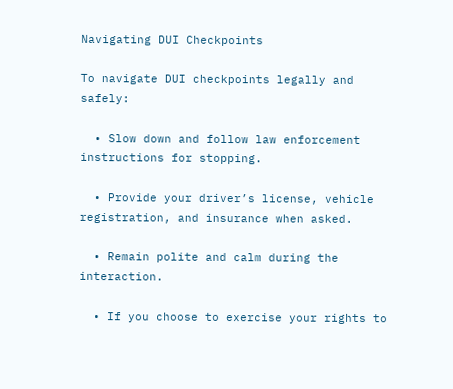Navigating DUI Checkpoints

To navigate DUI checkpoints legally and safely:

  • Slow down and follow law enforcement instructions for stopping.

  • Provide your driver’s license, vehicle registration, and insurance when asked.

  • Remain polite and calm during the interaction.

  • If you choose to exercise your rights to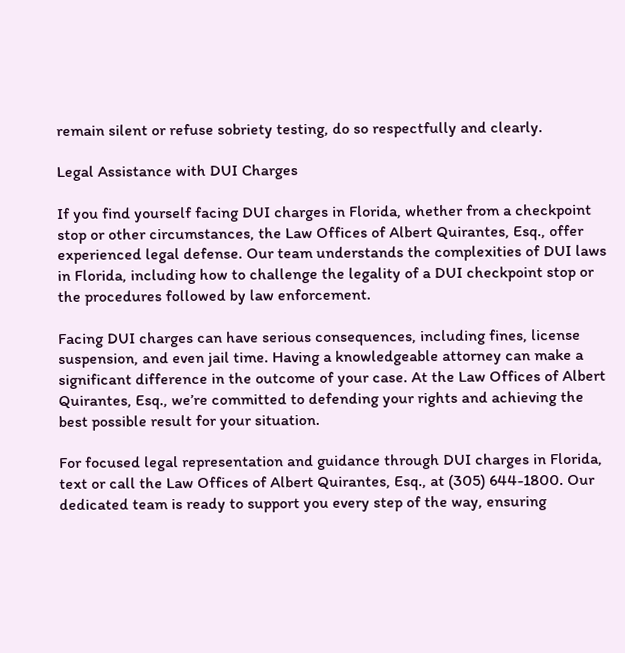remain silent or refuse sobriety testing, do so respectfully and clearly.

Legal Assistance with DUI Charges

If you find yourself facing DUI charges in Florida, whether from a checkpoint stop or other circumstances, the Law Offices of Albert Quirantes, Esq., offer experienced legal defense. Our team understands the complexities of DUI laws in Florida, including how to challenge the legality of a DUI checkpoint stop or the procedures followed by law enforcement.

Facing DUI charges can have serious consequences, including fines, license suspension, and even jail time. Having a knowledgeable attorney can make a significant difference in the outcome of your case. At the Law Offices of Albert Quirantes, Esq., we’re committed to defending your rights and achieving the best possible result for your situation.

For focused legal representation and guidance through DUI charges in Florida, text or call the Law Offices of Albert Quirantes, Esq., at (305) 644-1800. Our dedicated team is ready to support you every step of the way, ensuring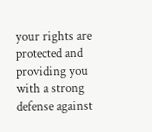your rights are protected and providing you with a strong defense against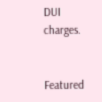DUI charges.


Featured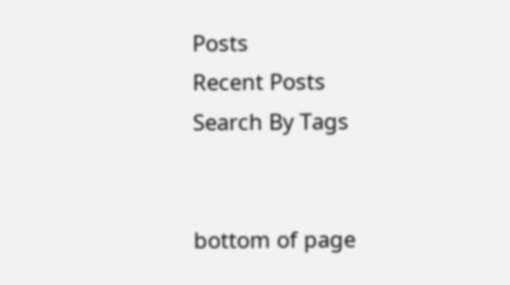Posts
Recent Posts
Search By Tags


bottom of page